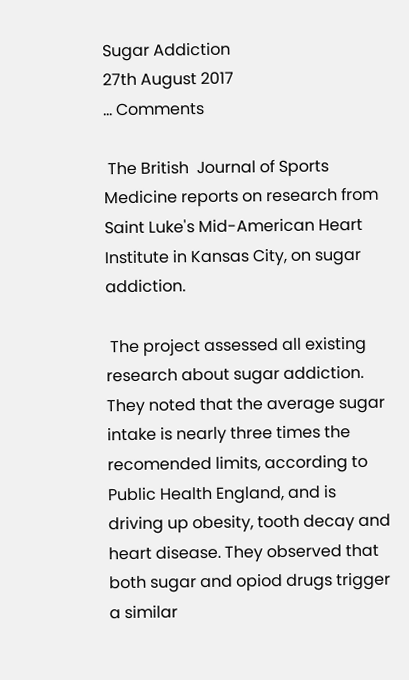Sugar Addiction
27th August 2017
... Comments

 The British  Journal of Sports Medicine reports on research from Saint Luke's Mid-American Heart  Institute in Kansas City, on sugar addiction.

 The project assessed all existing research about sugar addiction. They noted that the average sugar intake is nearly three times the recomended limits, according to Public Health England, and is driving up obesity, tooth decay and heart disease. They observed that both sugar and opiod drugs trigger a similar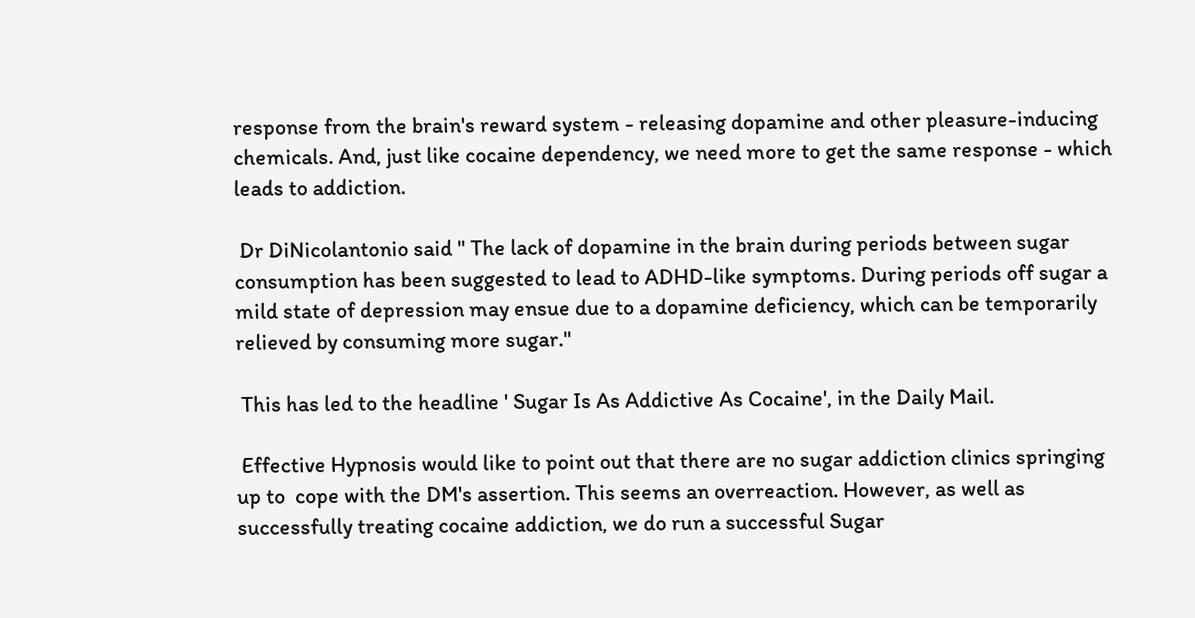response from the brain's reward system - releasing dopamine and other pleasure-inducing chemicals. And, just like cocaine dependency, we need more to get the same response - which leads to addiction.

 Dr DiNicolantonio said " The lack of dopamine in the brain during periods between sugar consumption has been suggested to lead to ADHD-like symptoms. During periods off sugar a mild state of depression may ensue due to a dopamine deficiency, which can be temporarily relieved by consuming more sugar."

 This has led to the headline ' Sugar Is As Addictive As Cocaine', in the Daily Mail.

 Effective Hypnosis would like to point out that there are no sugar addiction clinics springing up to  cope with the DM's assertion. This seems an overreaction. However, as well as successfully treating cocaine addiction, we do run a successful Sugar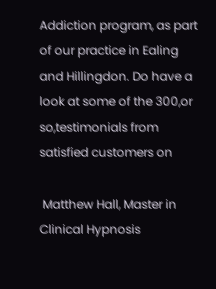Addiction program, as part of our practice in Ealing and Hillingdon. Do have a look at some of the 300,or so,testimonials from satisfied customers on

 Matthew Hall, Master in Clinical Hypnosis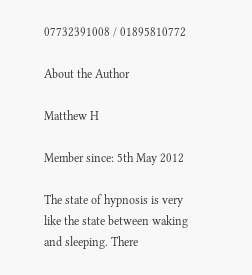07732391008 / 01895810772

About the Author

Matthew H

Member since: 5th May 2012

The state of hypnosis is very like the state between waking and sleeping. There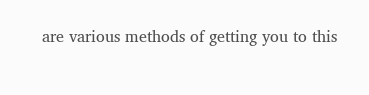are various methods of getting you to this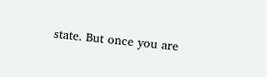state. But once you are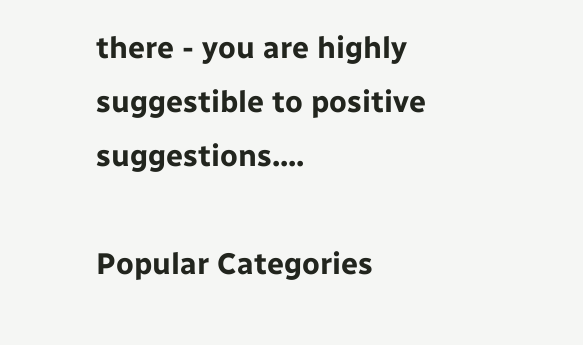there - you are highly suggestible to positive suggestions....

Popular Categories